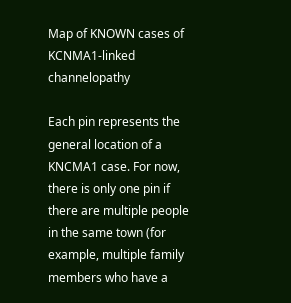Map of KNOWN cases of KCNMA1-linked channelopathy

Each pin represents the general location of a KNCMA1 case. For now, there is only one pin if there are multiple people in the same town (for example, multiple family members who have a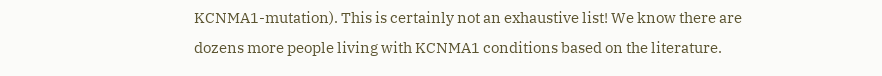KCNMA1-mutation). This is certainly not an exhaustive list! We know there are dozens more people living with KCNMA1 conditions based on the literature.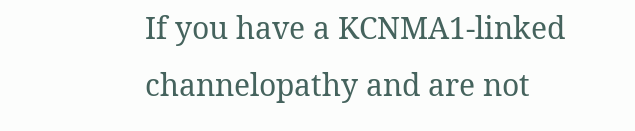If you have a KCNMA1-linked channelopathy and are not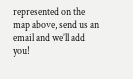represented on the map above, send us an email and we’ll add you!